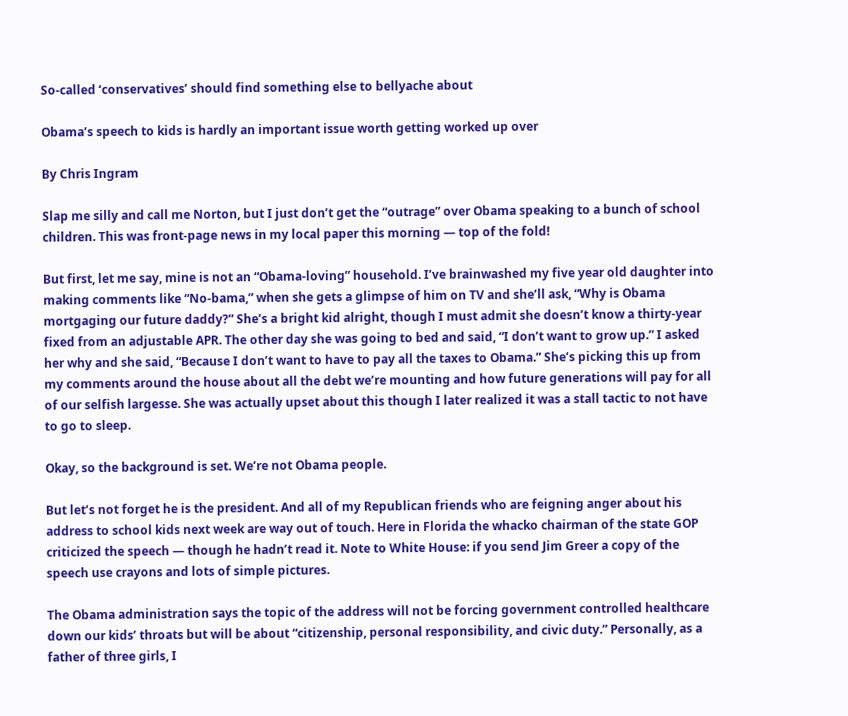So-called ‘conservatives’ should find something else to bellyache about

Obama’s speech to kids is hardly an important issue worth getting worked up over

By Chris Ingram

Slap me silly and call me Norton, but I just don’t get the “outrage” over Obama speaking to a bunch of school children. This was front-page news in my local paper this morning — top of the fold!

But first, let me say, mine is not an “Obama-loving” household. I’ve brainwashed my five year old daughter into making comments like “No-bama,” when she gets a glimpse of him on TV and she’ll ask, “Why is Obama mortgaging our future daddy?” She’s a bright kid alright, though I must admit she doesn’t know a thirty-year fixed from an adjustable APR. The other day she was going to bed and said, “I don’t want to grow up.” I asked her why and she said, “Because I don’t want to have to pay all the taxes to Obama.” She’s picking this up from my comments around the house about all the debt we’re mounting and how future generations will pay for all of our selfish largesse. She was actually upset about this though I later realized it was a stall tactic to not have to go to sleep.

Okay, so the background is set. We’re not Obama people.

But let’s not forget he is the president. And all of my Republican friends who are feigning anger about his address to school kids next week are way out of touch. Here in Florida the whacko chairman of the state GOP criticized the speech — though he hadn’t read it. Note to White House: if you send Jim Greer a copy of the speech use crayons and lots of simple pictures.

The Obama administration says the topic of the address will not be forcing government controlled healthcare down our kids’ throats but will be about “citizenship, personal responsibility, and civic duty.” Personally, as a father of three girls, I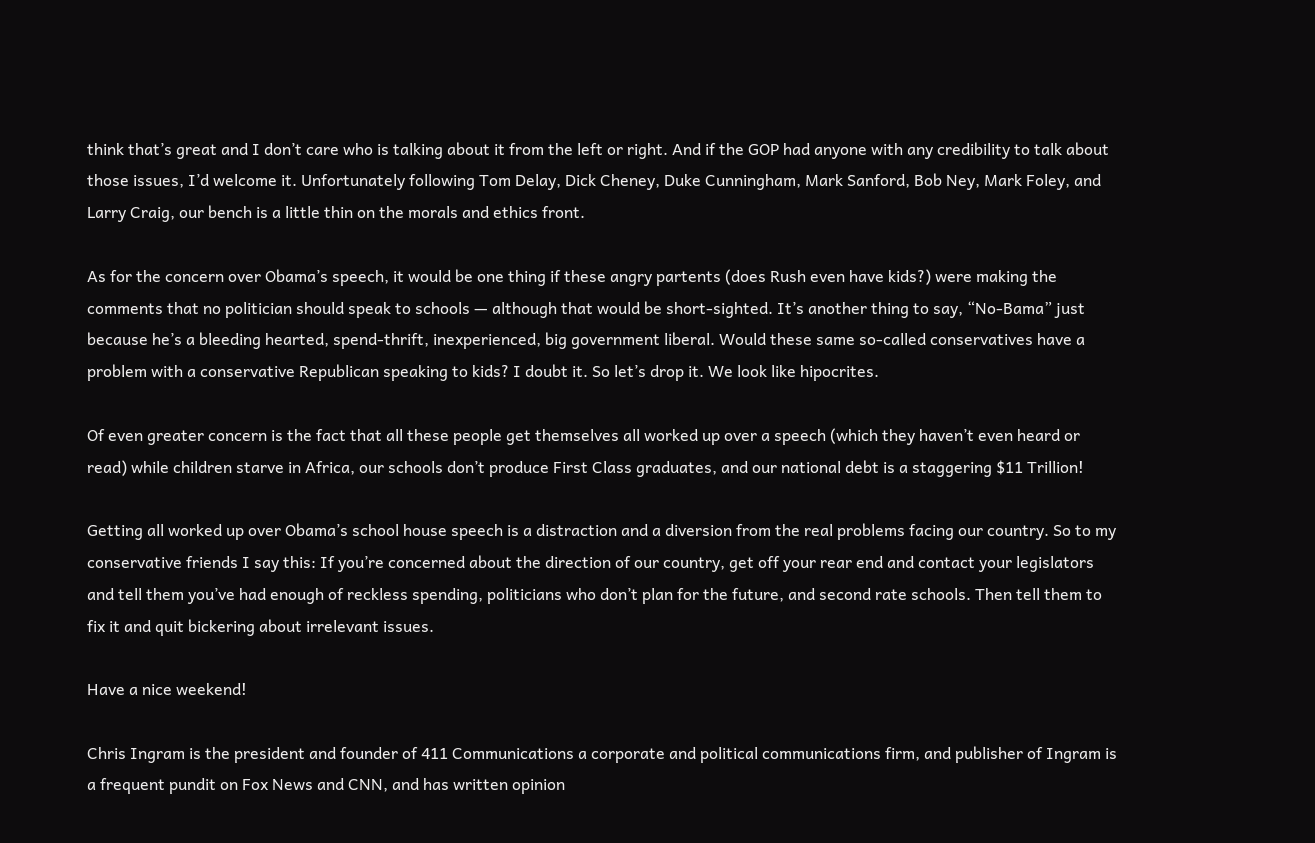think that’s great and I don’t care who is talking about it from the left or right. And if the GOP had anyone with any credibility to talk about those issues, I’d welcome it. Unfortunately following Tom Delay, Dick Cheney, Duke Cunningham, Mark Sanford, Bob Ney, Mark Foley, and Larry Craig, our bench is a little thin on the morals and ethics front.

As for the concern over Obama’s speech, it would be one thing if these angry partents (does Rush even have kids?) were making the comments that no politician should speak to schools — although that would be short-sighted. It’s another thing to say, “No-Bama” just because he’s a bleeding hearted, spend-thrift, inexperienced, big government liberal. Would these same so-called conservatives have a problem with a conservative Republican speaking to kids? I doubt it. So let’s drop it. We look like hipocrites.

Of even greater concern is the fact that all these people get themselves all worked up over a speech (which they haven’t even heard or read) while children starve in Africa, our schools don’t produce First Class graduates, and our national debt is a staggering $11 Trillion!

Getting all worked up over Obama’s school house speech is a distraction and a diversion from the real problems facing our country. So to my conservative friends I say this: If you’re concerned about the direction of our country, get off your rear end and contact your legislators and tell them you’ve had enough of reckless spending, politicians who don’t plan for the future, and second rate schools. Then tell them to fix it and quit bickering about irrelevant issues.

Have a nice weekend!

Chris Ingram is the president and founder of 411 Communications a corporate and political communications firm, and publisher of Ingram is a frequent pundit on Fox News and CNN, and has written opinion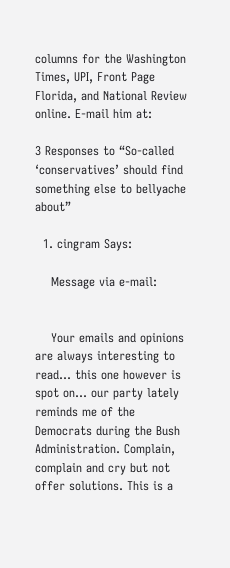columns for the Washington Times, UPI, Front Page Florida, and National Review online. E-mail him at:

3 Responses to “So-called ‘conservatives’ should find something else to bellyache about”

  1. cingram Says:

    Message via e-mail:


    Your emails and opinions are always interesting to read… this one however is spot on… our party lately reminds me of the Democrats during the Bush Administration. Complain, complain and cry but not offer solutions. This is a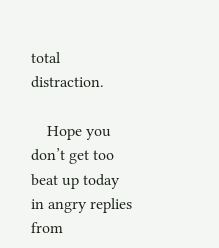total distraction.

    Hope you don’t get too beat up today in angry replies from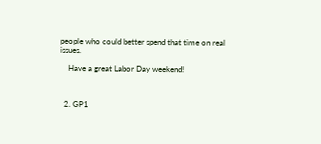people who could better spend that time on real issues.

    Have a great Labor Day weekend!



  2. GP1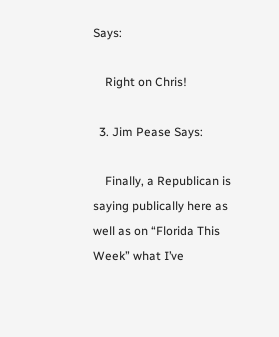Says:

    Right on Chris!

  3. Jim Pease Says:

    Finally, a Republican is saying publically here as well as on “Florida This Week” what I’ve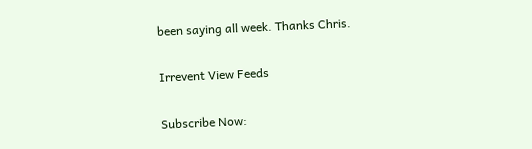been saying all week. Thanks Chris.

Irrevent View Feeds

Subscribe Now: